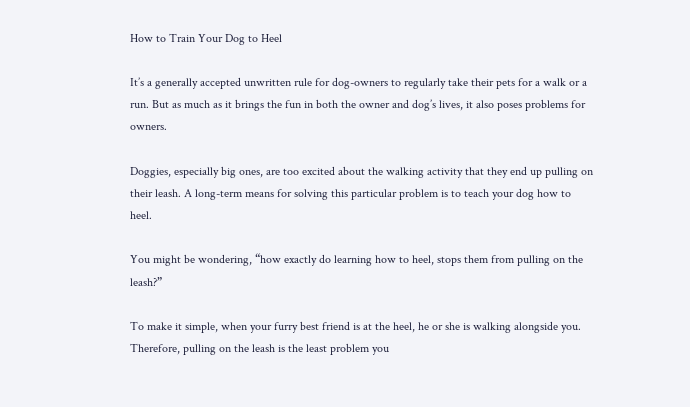How to Train Your Dog to Heel

It’s a generally accepted unwritten rule for dog-owners to regularly take their pets for a walk or a run. But as much as it brings the fun in both the owner and dog’s lives, it also poses problems for owners.

Doggies, especially big ones, are too excited about the walking activity that they end up pulling on their leash. A long-term means for solving this particular problem is to teach your dog how to heel.

You might be wondering, “how exactly do learning how to heel, stops them from pulling on the leash?”

To make it simple, when your furry best friend is at the heel, he or she is walking alongside you. Therefore, pulling on the leash is the least problem you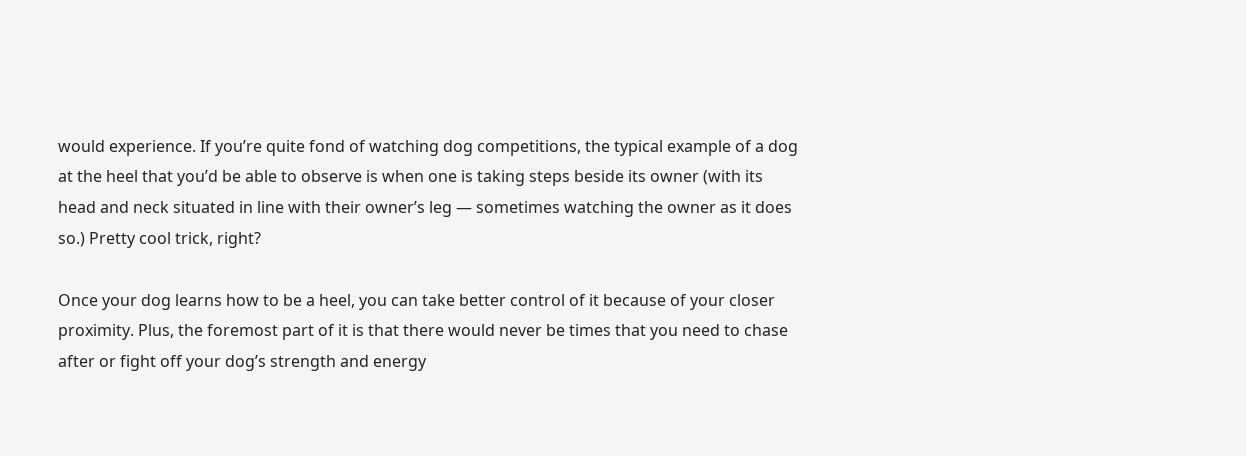would experience. If you’re quite fond of watching dog competitions, the typical example of a dog at the heel that you’d be able to observe is when one is taking steps beside its owner (with its head and neck situated in line with their owner’s leg — sometimes watching the owner as it does so.) Pretty cool trick, right?

Once your dog learns how to be a heel, you can take better control of it because of your closer proximity. Plus, the foremost part of it is that there would never be times that you need to chase after or fight off your dog’s strength and energy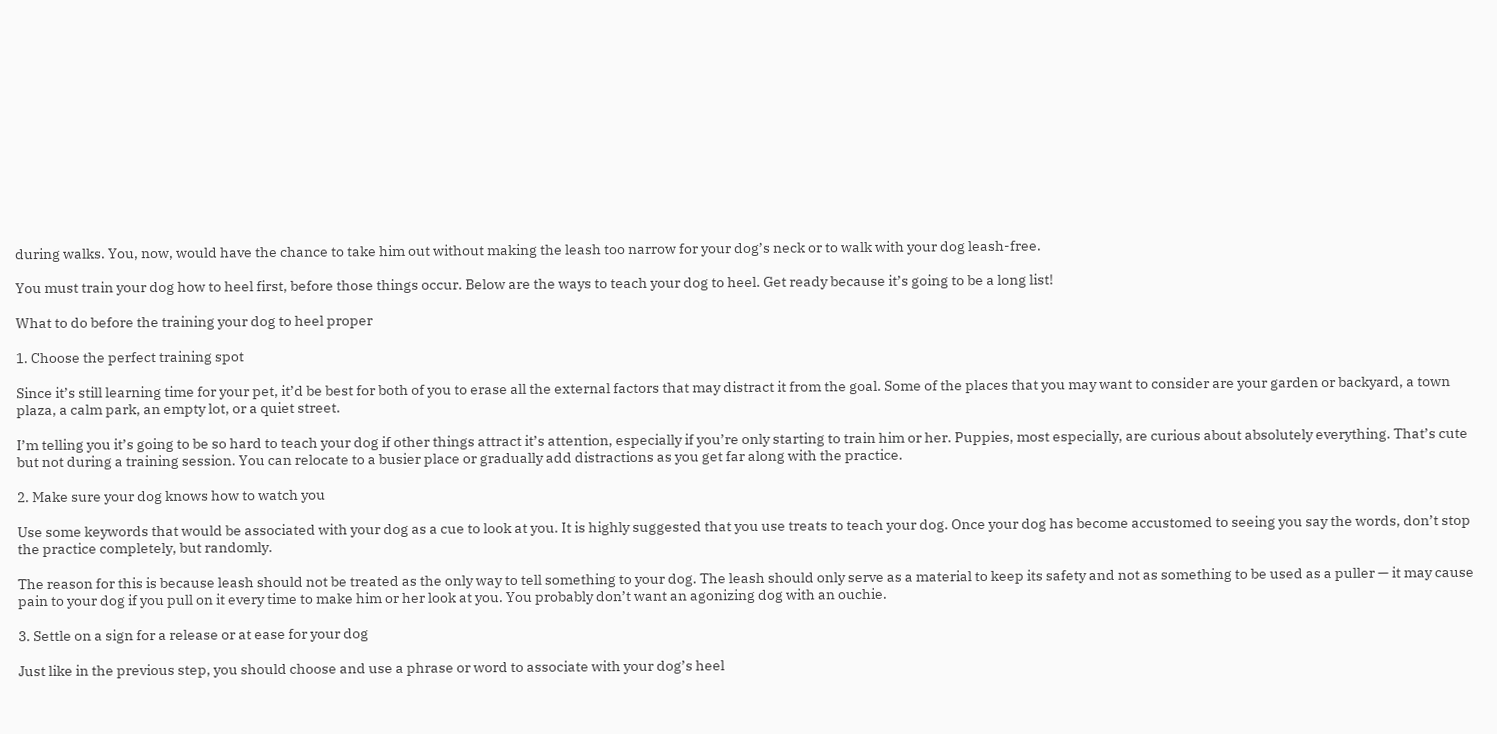during walks. You, now, would have the chance to take him out without making the leash too narrow for your dog’s neck or to walk with your dog leash-free.

You must train your dog how to heel first, before those things occur. Below are the ways to teach your dog to heel. Get ready because it’s going to be a long list!

What to do before the training your dog to heel proper

1. Choose the perfect training spot

Since it’s still learning time for your pet, it’d be best for both of you to erase all the external factors that may distract it from the goal. Some of the places that you may want to consider are your garden or backyard, a town plaza, a calm park, an empty lot, or a quiet street.

I’m telling you it’s going to be so hard to teach your dog if other things attract it’s attention, especially if you’re only starting to train him or her. Puppies, most especially, are curious about absolutely everything. That’s cute but not during a training session. You can relocate to a busier place or gradually add distractions as you get far along with the practice.

2. Make sure your dog knows how to watch you

Use some keywords that would be associated with your dog as a cue to look at you. It is highly suggested that you use treats to teach your dog. Once your dog has become accustomed to seeing you say the words, don’t stop the practice completely, but randomly.

The reason for this is because leash should not be treated as the only way to tell something to your dog. The leash should only serve as a material to keep its safety and not as something to be used as a puller — it may cause pain to your dog if you pull on it every time to make him or her look at you. You probably don’t want an agonizing dog with an ouchie.

3. Settle on a sign for a release or at ease for your dog

Just like in the previous step, you should choose and use a phrase or word to associate with your dog’s heel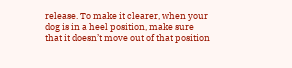release. To make it clearer, when your dog is in a heel position, make sure that it doesn’t move out of that position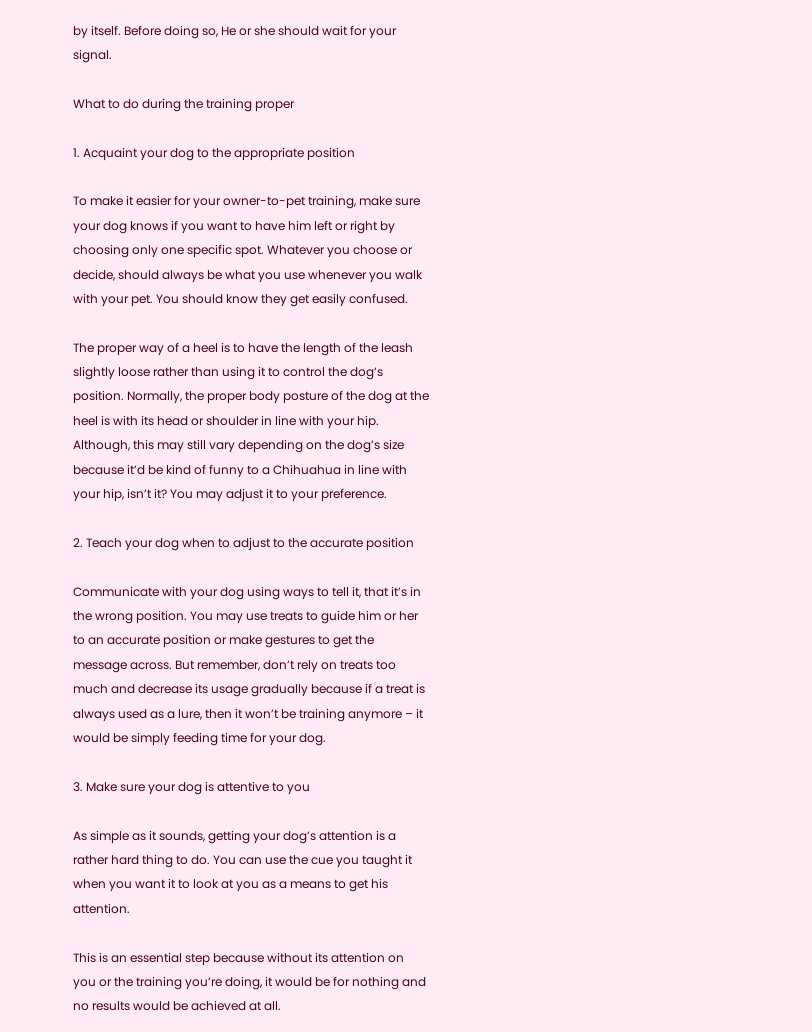by itself. Before doing so, He or she should wait for your signal.

What to do during the training proper

1. Acquaint your dog to the appropriate position

To make it easier for your owner-to-pet training, make sure your dog knows if you want to have him left or right by choosing only one specific spot. Whatever you choose or decide, should always be what you use whenever you walk with your pet. You should know they get easily confused.

The proper way of a heel is to have the length of the leash slightly loose rather than using it to control the dog’s position. Normally, the proper body posture of the dog at the heel is with its head or shoulder in line with your hip. Although, this may still vary depending on the dog’s size because it’d be kind of funny to a Chihuahua in line with your hip, isn’t it? You may adjust it to your preference.

2. Teach your dog when to adjust to the accurate position

Communicate with your dog using ways to tell it, that it’s in the wrong position. You may use treats to guide him or her to an accurate position or make gestures to get the message across. But remember, don’t rely on treats too much and decrease its usage gradually because if a treat is always used as a lure, then it won’t be training anymore – it would be simply feeding time for your dog.

3. Make sure your dog is attentive to you

As simple as it sounds, getting your dog’s attention is a rather hard thing to do. You can use the cue you taught it when you want it to look at you as a means to get his attention.

This is an essential step because without its attention on you or the training you’re doing, it would be for nothing and no results would be achieved at all.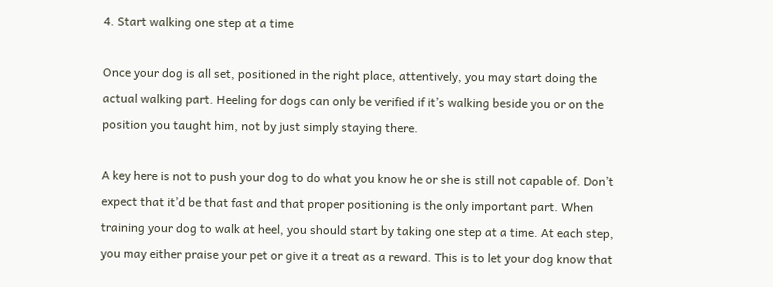4. Start walking one step at a time

Once your dog is all set, positioned in the right place, attentively, you may start doing the actual walking part. Heeling for dogs can only be verified if it’s walking beside you or on the position you taught him, not by just simply staying there.

A key here is not to push your dog to do what you know he or she is still not capable of. Don’t expect that it’d be that fast and that proper positioning is the only important part. When training your dog to walk at heel, you should start by taking one step at a time. At each step, you may either praise your pet or give it a treat as a reward. This is to let your dog know that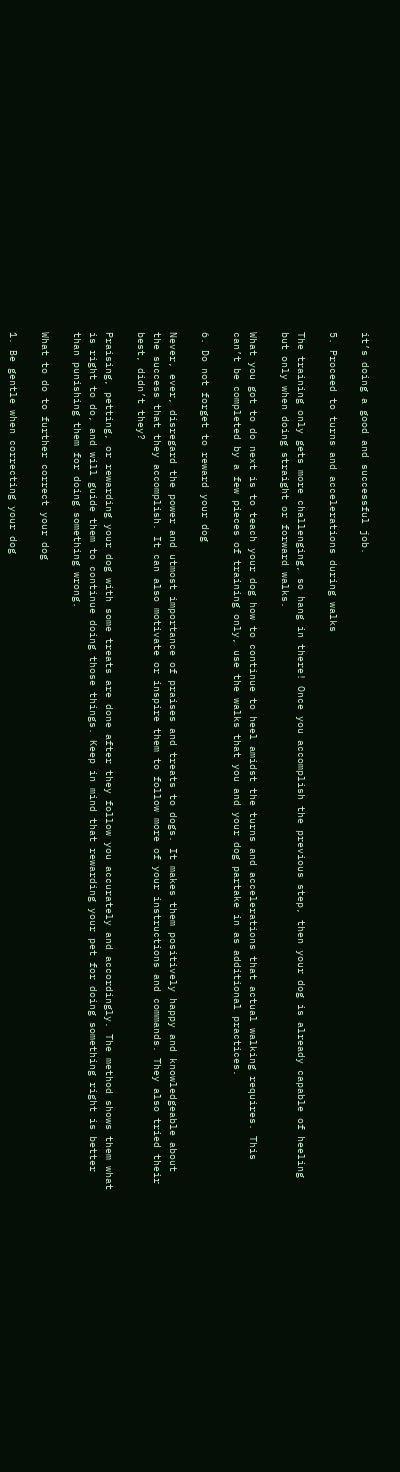it’s doing a good and successful job.

5. Proceed to turns and accelerations during walks

The training only gets more challenging, so hang in there! Once you accomplish the previous step, then your dog is already capable of heeling but only when doing straight or forward walks.

What you got to do next is to teach your dog how to continue to heel amidst the turns and accelerations that actual walking requires. This can’t be completed by a few pieces of training only, use the walks that you and your dog partake in as additional practices.

6. Do not forget to reward your dog

Never, ever, disregard the power and utmost importance of praises and treats to dogs. It makes them positively happy and knowledgeable about the success that they accomplish. It can also motivate or inspire them to follow more of your instructions and commands. They also tried their best, didn’t they?

Praising, petting, or rewarding your dog with some treats are done after they follow you accurately and accordingly. The method shows them what is right to do, and will guide them to continue doing those things. Keep in mind that rewarding your pet for doing something right is better than punishing them for doing something wrong.

What to do to further correct your dog

1. Be gentle when correcting your dog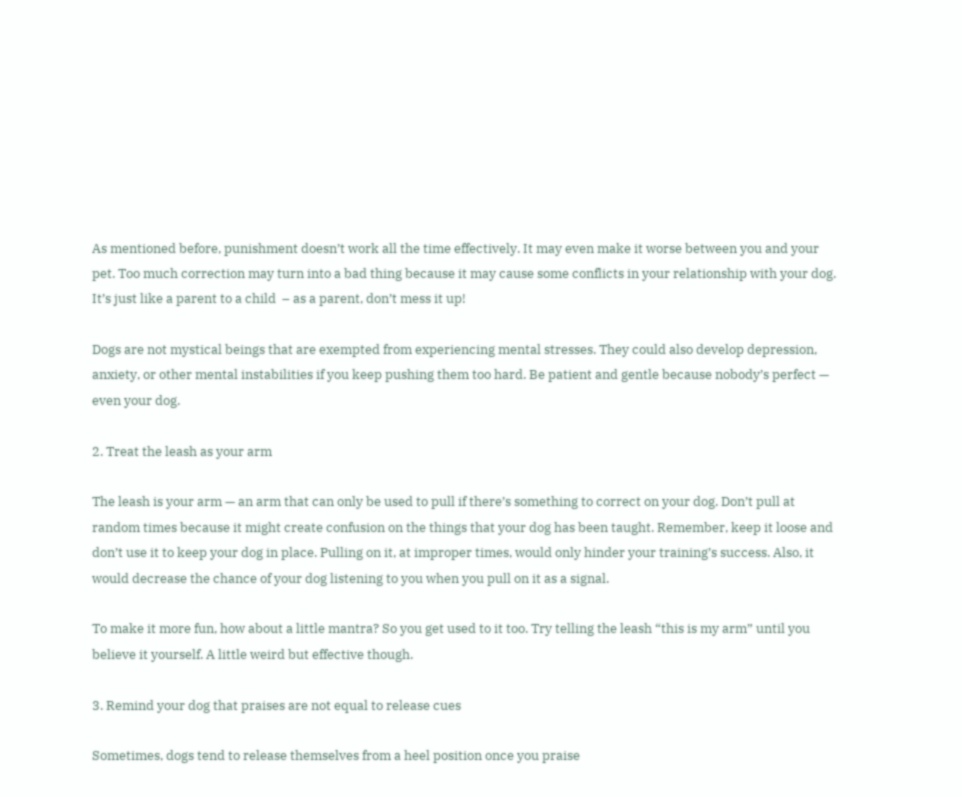As mentioned before, punishment doesn’t work all the time effectively. It may even make it worse between you and your pet. Too much correction may turn into a bad thing because it may cause some conflicts in your relationship with your dog. It’s just like a parent to a child  – as a parent, don’t mess it up!

Dogs are not mystical beings that are exempted from experiencing mental stresses. They could also develop depression, anxiety, or other mental instabilities if you keep pushing them too hard. Be patient and gentle because nobody’s perfect — even your dog.

2. Treat the leash as your arm

The leash is your arm — an arm that can only be used to pull if there’s something to correct on your dog. Don’t pull at random times because it might create confusion on the things that your dog has been taught. Remember, keep it loose and don’t use it to keep your dog in place. Pulling on it, at improper times, would only hinder your training’s success. Also, it would decrease the chance of your dog listening to you when you pull on it as a signal.

To make it more fun, how about a little mantra? So you get used to it too. Try telling the leash “this is my arm” until you believe it yourself. A little weird but effective though.

3. Remind your dog that praises are not equal to release cues

Sometimes, dogs tend to release themselves from a heel position once you praise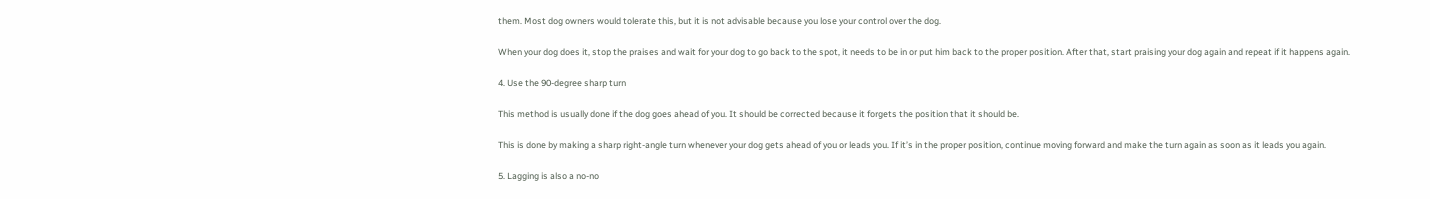them. Most dog owners would tolerate this, but it is not advisable because you lose your control over the dog.

When your dog does it, stop the praises and wait for your dog to go back to the spot, it needs to be in or put him back to the proper position. After that, start praising your dog again and repeat if it happens again.

4. Use the 90-degree sharp turn

This method is usually done if the dog goes ahead of you. It should be corrected because it forgets the position that it should be.

This is done by making a sharp right-angle turn whenever your dog gets ahead of you or leads you. If it’s in the proper position, continue moving forward and make the turn again as soon as it leads you again.

5. Lagging is also a no-no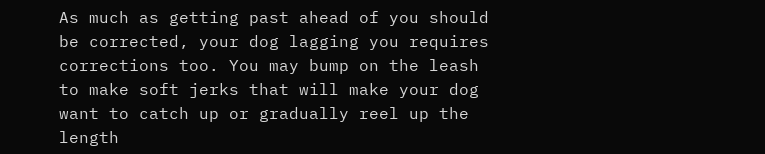As much as getting past ahead of you should be corrected, your dog lagging you requires corrections too. You may bump on the leash to make soft jerks that will make your dog want to catch up or gradually reel up the length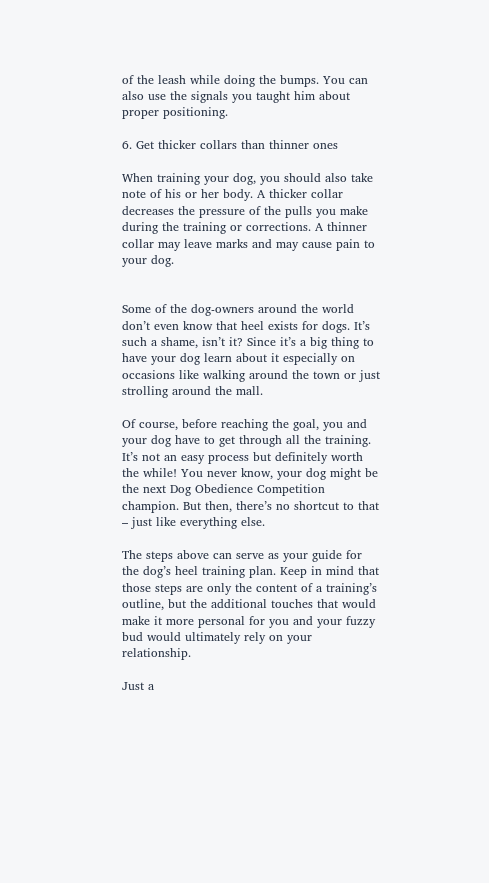of the leash while doing the bumps. You can also use the signals you taught him about proper positioning.

6. Get thicker collars than thinner ones

When training your dog, you should also take note of his or her body. A thicker collar decreases the pressure of the pulls you make during the training or corrections. A thinner collar may leave marks and may cause pain to your dog.


Some of the dog-owners around the world don’t even know that heel exists for dogs. It’s such a shame, isn’t it? Since it’s a big thing to have your dog learn about it especially on occasions like walking around the town or just strolling around the mall.

Of course, before reaching the goal, you and your dog have to get through all the training. It’s not an easy process but definitely worth the while! You never know, your dog might be the next Dog Obedience Competition champion. But then, there’s no shortcut to that – just like everything else.

The steps above can serve as your guide for the dog’s heel training plan. Keep in mind that those steps are only the content of a training’s outline, but the additional touches that would make it more personal for you and your fuzzy bud would ultimately rely on your relationship.

Just a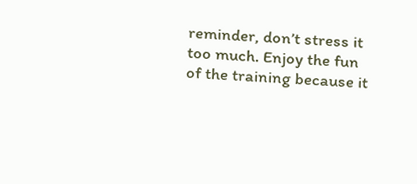reminder, don’t stress it too much. Enjoy the fun of the training because it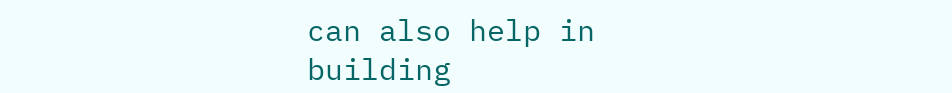can also help in building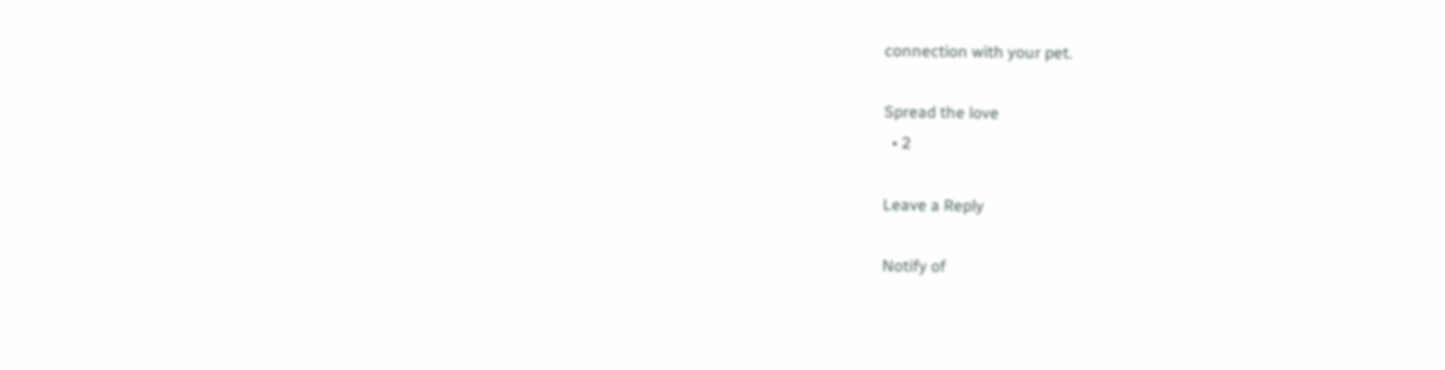connection with your pet.

Spread the love
  • 2

Leave a Reply

Notify of